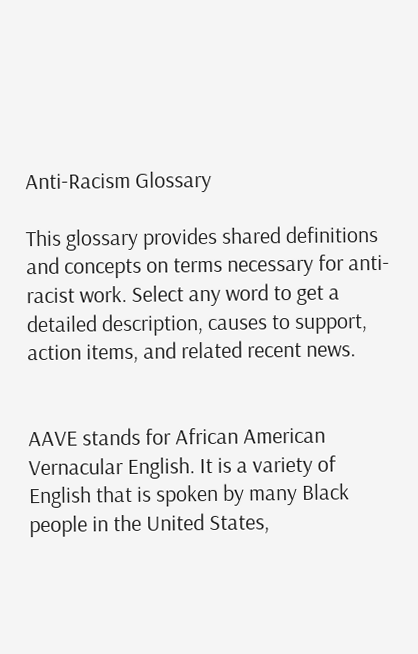Anti-Racism Glossary

This glossary provides shared definitions and concepts on terms necessary for anti-racist work. Select any word to get a detailed description, causes to support, action items, and related recent news.


AAVE stands for African American Vernacular English. It is a variety of English that is spoken by many Black people in the United States,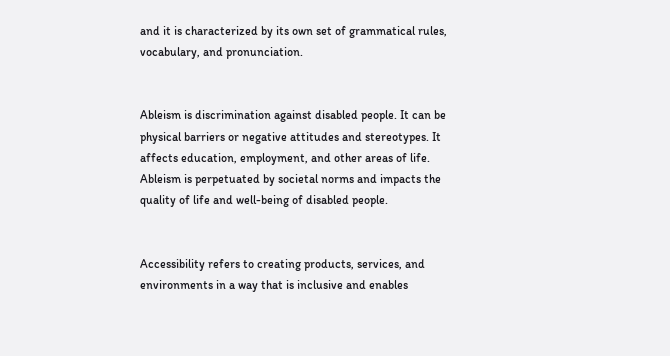and it is characterized by its own set of grammatical rules, vocabulary, and pronunciation.


Ableism is discrimination against disabled people. It can be physical barriers or negative attitudes and stereotypes. It affects education, employment, and other areas of life. Ableism is perpetuated by societal norms and impacts the quality of life and well-being of disabled people.


Accessibility refers to creating products, services, and environments in a way that is inclusive and enables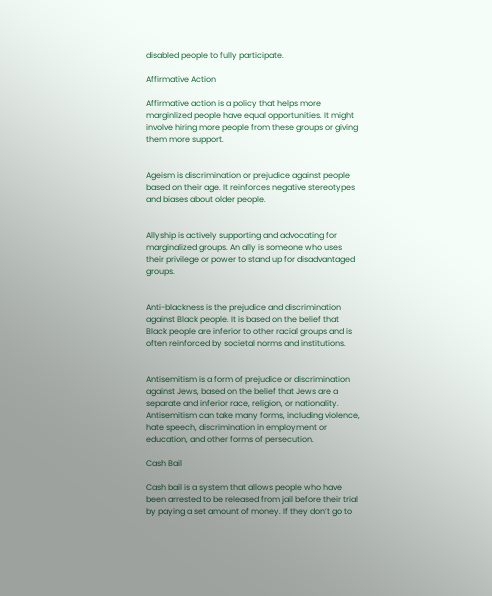disabled people to fully participate.

Affirmative Action

Affirmative action is a policy that helps more marginlized people have equal opportunities. It might involve hiring more people from these groups or giving them more support.


Ageism is discrimination or prejudice against people based on their age. It reinforces negative stereotypes and biases about older people.


Allyship is actively supporting and advocating for marginalized groups. An ally is someone who uses their privilege or power to stand up for disadvantaged groups.


Anti-blackness is the prejudice and discrimination against Black people. It is based on the belief that Black people are inferior to other racial groups and is often reinforced by societal norms and institutions.


Antisemitism is a form of prejudice or discrimination against Jews, based on the belief that Jews are a separate and inferior race, religion, or nationality. Antisemitism can take many forms, including violence, hate speech, discrimination in employment or education, and other forms of persecution.

Cash Bail

Cash bail is a system that allows people who have been arrested to be released from jail before their trial by paying a set amount of money. If they don’t go to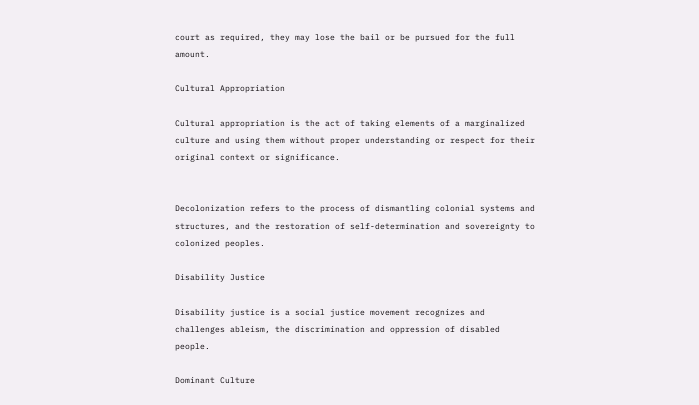court as required, they may lose the bail or be pursued for the full amount.

Cultural Appropriation

Cultural appropriation is the act of taking elements of a marginalized culture and using them without proper understanding or respect for their original context or significance.


Decolonization refers to the process of dismantling colonial systems and structures, and the restoration of self-determination and sovereignty to colonized peoples.

Disability Justice

Disability justice is a social justice movement recognizes and challenges ableism, the discrimination and oppression of disabled people.

Dominant Culture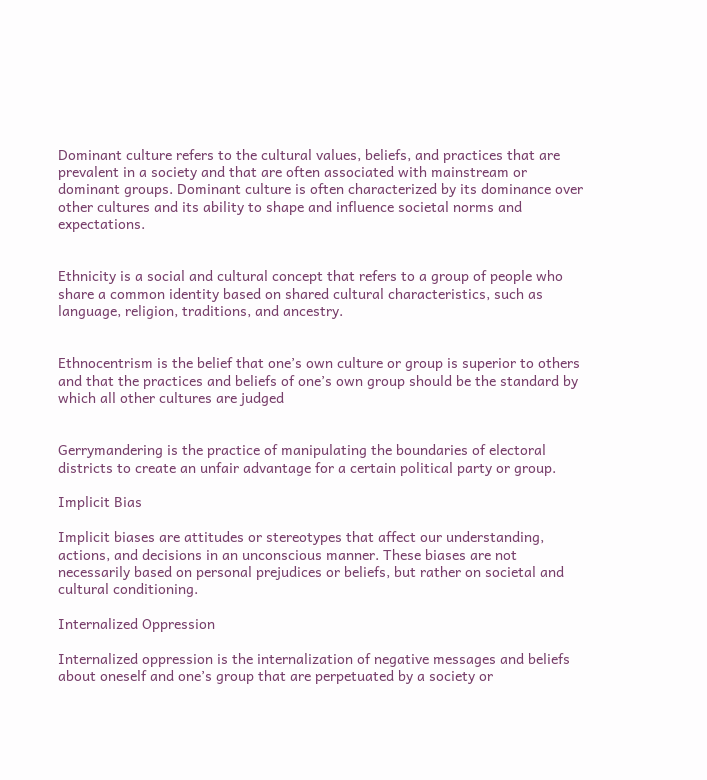Dominant culture refers to the cultural values, beliefs, and practices that are prevalent in a society and that are often associated with mainstream or dominant groups. Dominant culture is often characterized by its dominance over other cultures and its ability to shape and influence societal norms and expectations.


Ethnicity is a social and cultural concept that refers to a group of people who share a common identity based on shared cultural characteristics, such as language, religion, traditions, and ancestry.


Ethnocentrism is the belief that one’s own culture or group is superior to others and that the practices and beliefs of one’s own group should be the standard by which all other cultures are judged


Gerrymandering is the practice of manipulating the boundaries of electoral districts to create an unfair advantage for a certain political party or group.

Implicit Bias

Implicit biases are attitudes or stereotypes that affect our understanding, actions, and decisions in an unconscious manner. These biases are not necessarily based on personal prejudices or beliefs, but rather on societal and cultural conditioning.

Internalized Oppression

Internalized oppression is the internalization of negative messages and beliefs about oneself and one’s group that are perpetuated by a society or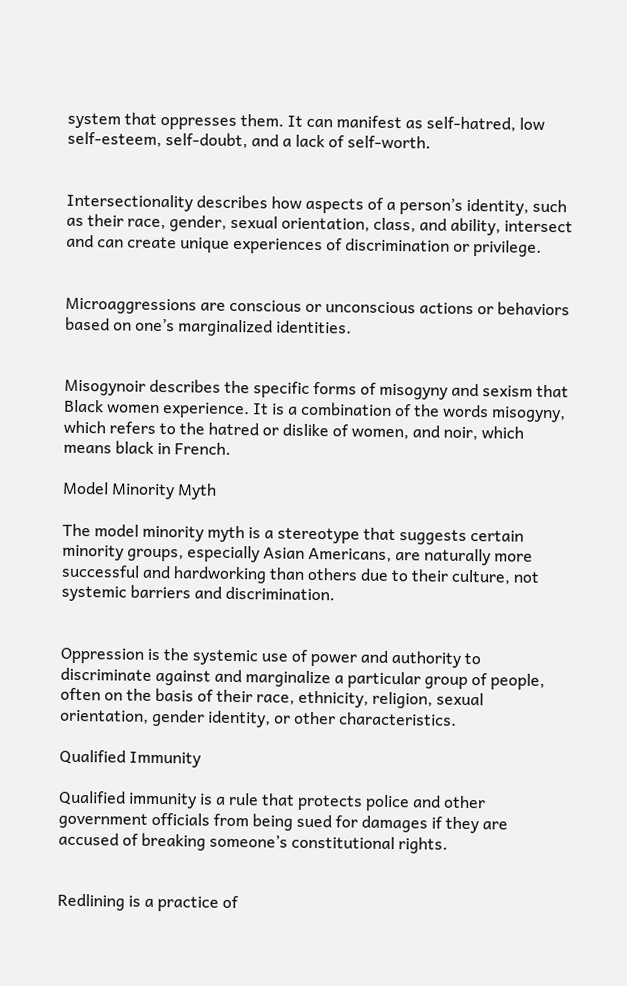system that oppresses them. It can manifest as self-hatred, low self-esteem, self-doubt, and a lack of self-worth.


Intersectionality describes how aspects of a person’s identity, such as their race, gender, sexual orientation, class, and ability, intersect and can create unique experiences of discrimination or privilege.


Microaggressions are conscious or unconscious actions or behaviors based on one’s marginalized identities.


Misogynoir describes the specific forms of misogyny and sexism that Black women experience. It is a combination of the words misogyny, which refers to the hatred or dislike of women, and noir, which means black in French.

Model Minority Myth

The model minority myth is a stereotype that suggests certain minority groups, especially Asian Americans, are naturally more successful and hardworking than others due to their culture, not systemic barriers and discrimination.


Oppression is the systemic use of power and authority to discriminate against and marginalize a particular group of people, often on the basis of their race, ethnicity, religion, sexual orientation, gender identity, or other characteristics.

Qualified Immunity

Qualified immunity is a rule that protects police and other government officials from being sued for damages if they are accused of breaking someone’s constitutional rights.


Redlining is a practice of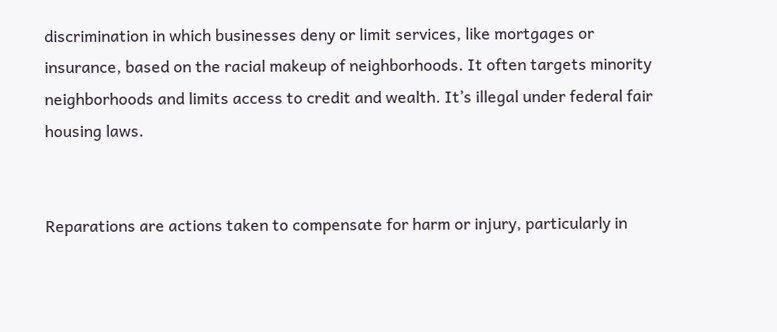discrimination in which businesses deny or limit services, like mortgages or insurance, based on the racial makeup of neighborhoods. It often targets minority neighborhoods and limits access to credit and wealth. It’s illegal under federal fair housing laws.


Reparations are actions taken to compensate for harm or injury, particularly in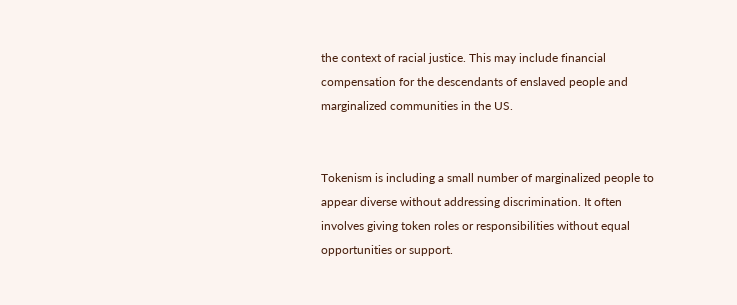the context of racial justice. This may include financial compensation for the descendants of enslaved people and marginalized communities in the US.


Tokenism is including a small number of marginalized people to appear diverse without addressing discrimination. It often involves giving token roles or responsibilities without equal opportunities or support.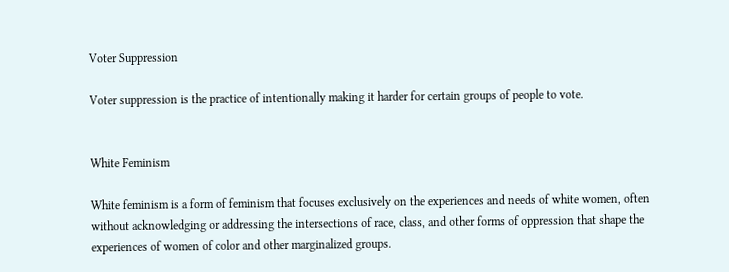Voter Suppression

Voter suppression is the practice of intentionally making it harder for certain groups of people to vote.


White Feminism

White feminism is a form of feminism that focuses exclusively on the experiences and needs of white women, often without acknowledging or addressing the intersections of race, class, and other forms of oppression that shape the experiences of women of color and other marginalized groups.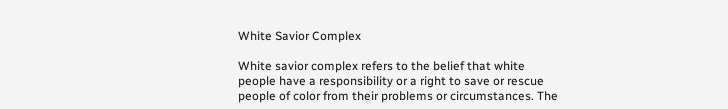White Savior Complex

White savior complex refers to the belief that white people have a responsibility or a right to save or rescue people of color from their problems or circumstances. The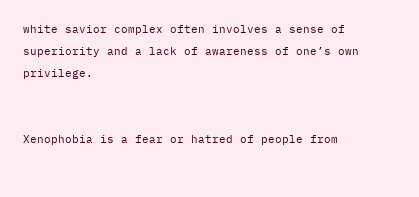white savior complex often involves a sense of superiority and a lack of awareness of one’s own privilege.


Xenophobia is a fear or hatred of people from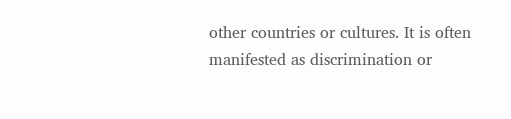other countries or cultures. It is often manifested as discrimination or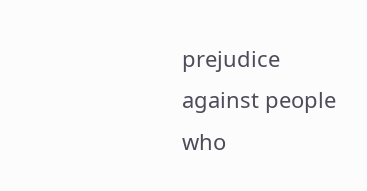prejudice against people who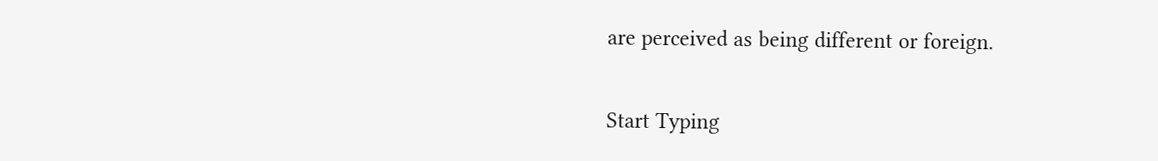are perceived as being different or foreign.

Start Typing